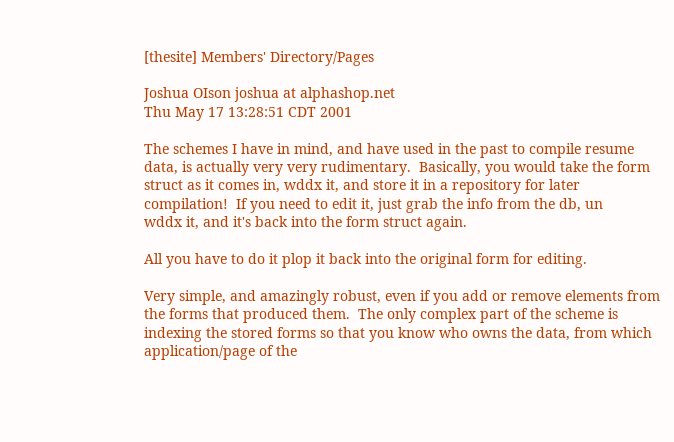[thesite] Members' Directory/Pages

Joshua OIson joshua at alphashop.net
Thu May 17 13:28:51 CDT 2001

The schemes I have in mind, and have used in the past to compile resume
data, is actually very very rudimentary.  Basically, you would take the form
struct as it comes in, wddx it, and store it in a repository for later
compilation!  If you need to edit it, just grab the info from the db, un
wddx it, and it's back into the form struct again.

All you have to do it plop it back into the original form for editing.

Very simple, and amazingly robust, even if you add or remove elements from
the forms that produced them.  The only complex part of the scheme is
indexing the stored forms so that you know who owns the data, from which
application/page of the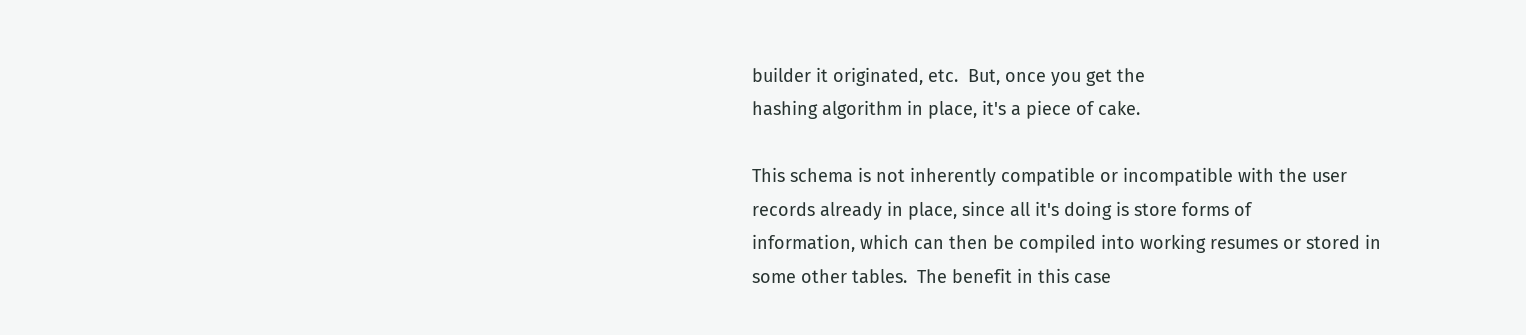builder it originated, etc.  But, once you get the
hashing algorithm in place, it's a piece of cake.

This schema is not inherently compatible or incompatible with the user
records already in place, since all it's doing is store forms of
information, which can then be compiled into working resumes or stored in
some other tables.  The benefit in this case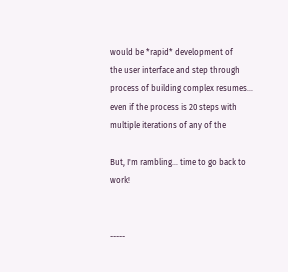would be *rapid* development of
the user interface and step through process of building complex resumes...
even if the process is 20 steps with multiple iterations of any of the

But, I'm rambling... time to go back to work!


-----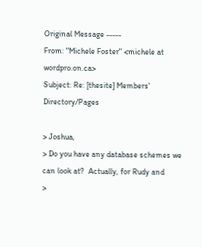Original Message -----
From: "Michele Foster" <michele at wordpro.on.ca>
Subject: Re: [thesite] Members' Directory/Pages

> Joshua,
> Do you have any database schemes we can look at?  Actually, for Rudy and
>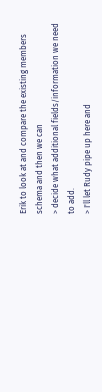Erik to look at and compare the existing members schema and then we can
> decide what additional fields/information we need to add.
> I'll let Rudy pipe up here and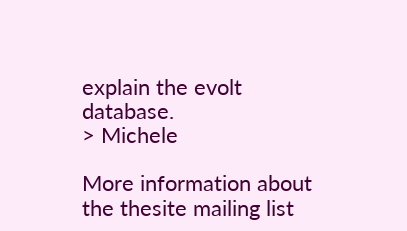explain the evolt database.
> Michele

More information about the thesite mailing list